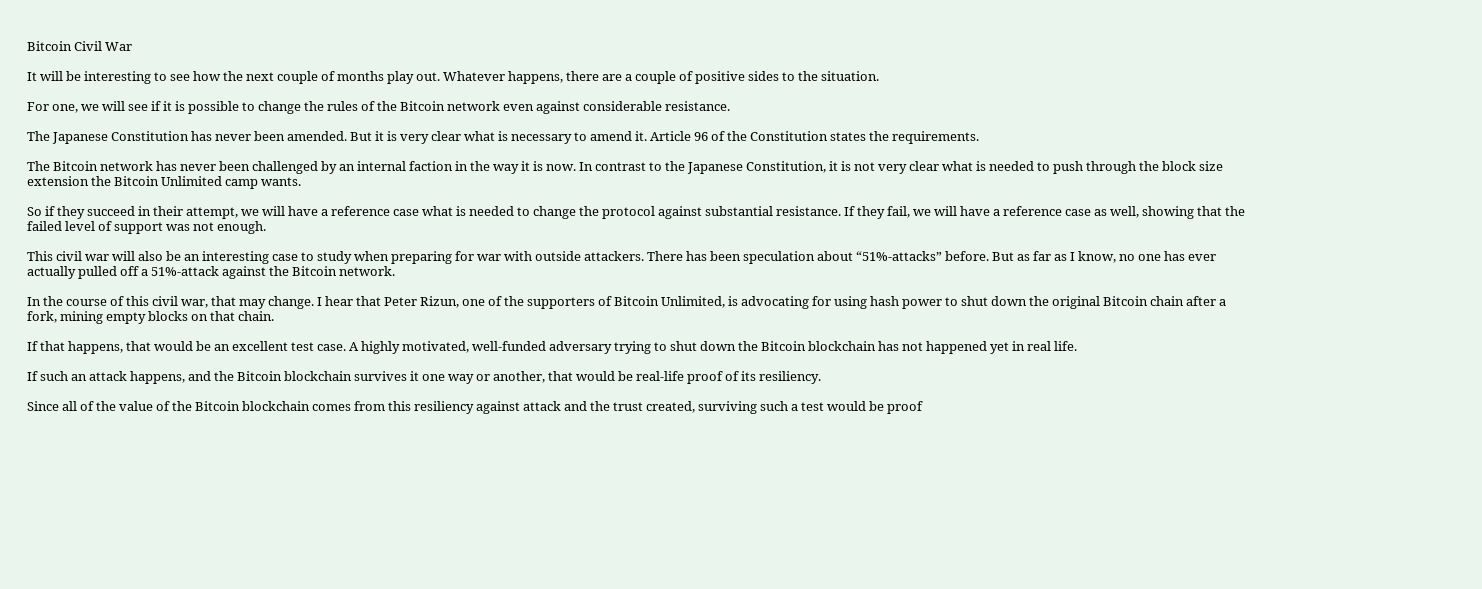Bitcoin Civil War

It will be interesting to see how the next couple of months play out. Whatever happens, there are a couple of positive sides to the situation.

For one, we will see if it is possible to change the rules of the Bitcoin network even against considerable resistance.

The Japanese Constitution has never been amended. But it is very clear what is necessary to amend it. Article 96 of the Constitution states the requirements.

The Bitcoin network has never been challenged by an internal faction in the way it is now. In contrast to the Japanese Constitution, it is not very clear what is needed to push through the block size extension the Bitcoin Unlimited camp wants.

So if they succeed in their attempt, we will have a reference case what is needed to change the protocol against substantial resistance. If they fail, we will have a reference case as well, showing that the failed level of support was not enough.

This civil war will also be an interesting case to study when preparing for war with outside attackers. There has been speculation about “51%-attacks” before. But as far as I know, no one has ever actually pulled off a 51%-attack against the Bitcoin network.

In the course of this civil war, that may change. I hear that Peter Rizun, one of the supporters of Bitcoin Unlimited, is advocating for using hash power to shut down the original Bitcoin chain after a fork, mining empty blocks on that chain.

If that happens, that would be an excellent test case. A highly motivated, well-funded adversary trying to shut down the Bitcoin blockchain has not happened yet in real life.

If such an attack happens, and the Bitcoin blockchain survives it one way or another, that would be real-life proof of its resiliency.

Since all of the value of the Bitcoin blockchain comes from this resiliency against attack and the trust created, surviving such a test would be proof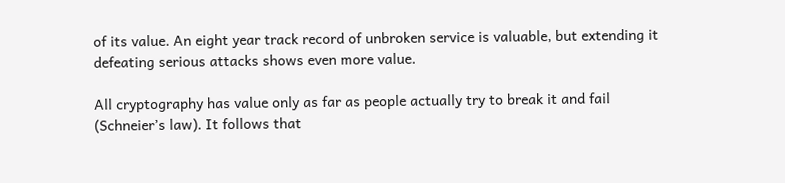of its value. An eight year track record of unbroken service is valuable, but extending it defeating serious attacks shows even more value.

All cryptography has value only as far as people actually try to break it and fail (Schneier’s law). It follows that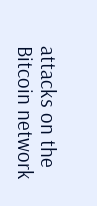attacks on the Bitcoin network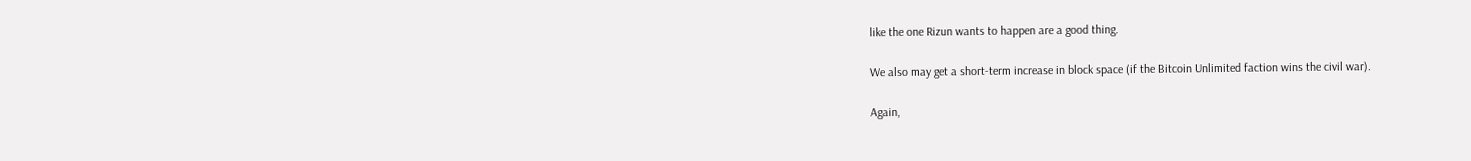like the one Rizun wants to happen are a good thing.

We also may get a short-term increase in block space (if the Bitcoin Unlimited faction wins the civil war).

Again,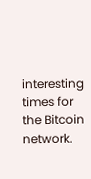interesting times for the Bitcoin network.